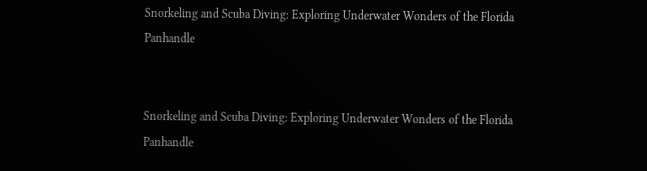Snorkeling and Scuba Diving: Exploring Underwater Wonders of the Florida Panhandle


Snorkeling and Scuba Diving: Exploring Underwater Wonders of the Florida Panhandle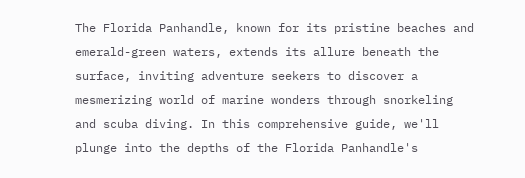The Florida Panhandle, known for its pristine beaches and emerald-green waters, extends its allure beneath the surface, inviting adventure seekers to discover a mesmerizing world of marine wonders through snorkeling and scuba diving. In this comprehensive guide, we'll plunge into the depths of the Florida Panhandle's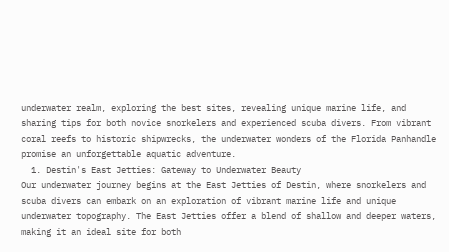underwater realm, exploring the best sites, revealing unique marine life, and sharing tips for both novice snorkelers and experienced scuba divers. From vibrant coral reefs to historic shipwrecks, the underwater wonders of the Florida Panhandle promise an unforgettable aquatic adventure.
  1. Destin's East Jetties: Gateway to Underwater Beauty
Our underwater journey begins at the East Jetties of Destin, where snorkelers and scuba divers can embark on an exploration of vibrant marine life and unique underwater topography. The East Jetties offer a blend of shallow and deeper waters, making it an ideal site for both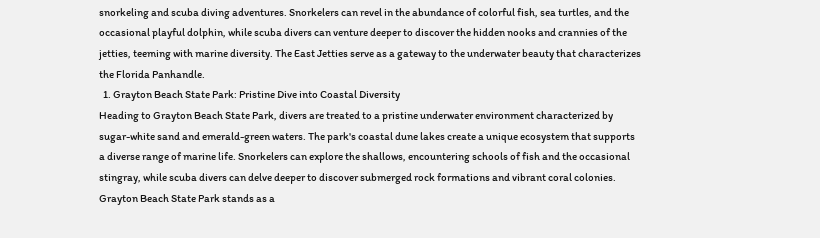snorkeling and scuba diving adventures. Snorkelers can revel in the abundance of colorful fish, sea turtles, and the occasional playful dolphin, while scuba divers can venture deeper to discover the hidden nooks and crannies of the jetties, teeming with marine diversity. The East Jetties serve as a gateway to the underwater beauty that characterizes the Florida Panhandle.
  1. Grayton Beach State Park: Pristine Dive into Coastal Diversity
Heading to Grayton Beach State Park, divers are treated to a pristine underwater environment characterized by sugar-white sand and emerald-green waters. The park's coastal dune lakes create a unique ecosystem that supports a diverse range of marine life. Snorkelers can explore the shallows, encountering schools of fish and the occasional stingray, while scuba divers can delve deeper to discover submerged rock formations and vibrant coral colonies. Grayton Beach State Park stands as a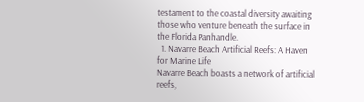testament to the coastal diversity awaiting those who venture beneath the surface in the Florida Panhandle.
  1. Navarre Beach Artificial Reefs: A Haven for Marine Life
Navarre Beach boasts a network of artificial reefs,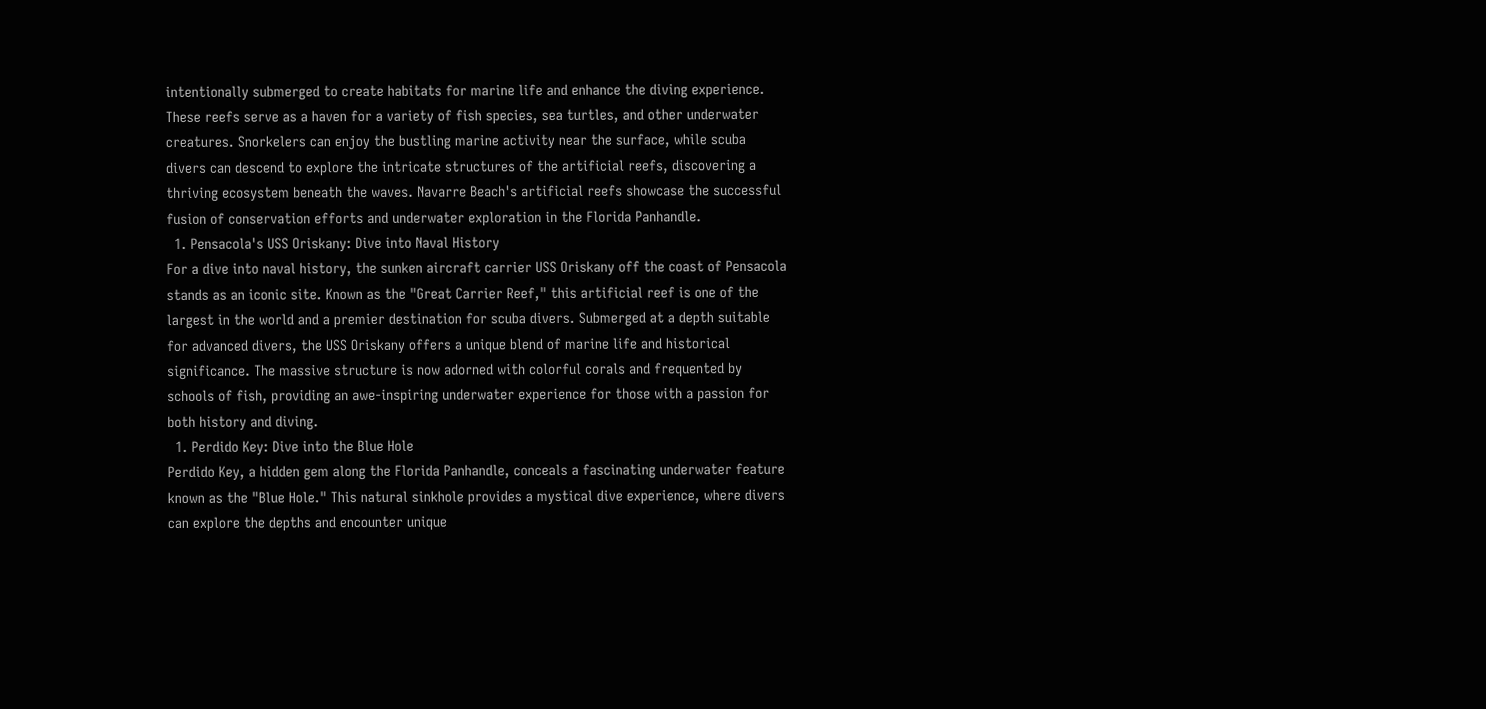intentionally submerged to create habitats for marine life and enhance the diving experience. These reefs serve as a haven for a variety of fish species, sea turtles, and other underwater creatures. Snorkelers can enjoy the bustling marine activity near the surface, while scuba divers can descend to explore the intricate structures of the artificial reefs, discovering a thriving ecosystem beneath the waves. Navarre Beach's artificial reefs showcase the successful fusion of conservation efforts and underwater exploration in the Florida Panhandle.
  1. Pensacola's USS Oriskany: Dive into Naval History
For a dive into naval history, the sunken aircraft carrier USS Oriskany off the coast of Pensacola stands as an iconic site. Known as the "Great Carrier Reef," this artificial reef is one of the largest in the world and a premier destination for scuba divers. Submerged at a depth suitable for advanced divers, the USS Oriskany offers a unique blend of marine life and historical significance. The massive structure is now adorned with colorful corals and frequented by schools of fish, providing an awe-inspiring underwater experience for those with a passion for both history and diving.
  1. Perdido Key: Dive into the Blue Hole
Perdido Key, a hidden gem along the Florida Panhandle, conceals a fascinating underwater feature known as the "Blue Hole." This natural sinkhole provides a mystical dive experience, where divers can explore the depths and encounter unique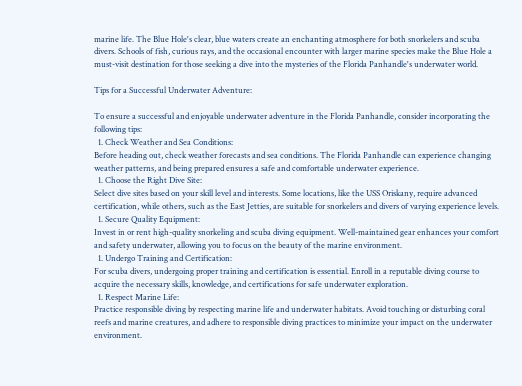marine life. The Blue Hole's clear, blue waters create an enchanting atmosphere for both snorkelers and scuba divers. Schools of fish, curious rays, and the occasional encounter with larger marine species make the Blue Hole a must-visit destination for those seeking a dive into the mysteries of the Florida Panhandle's underwater world.

Tips for a Successful Underwater Adventure:

To ensure a successful and enjoyable underwater adventure in the Florida Panhandle, consider incorporating the following tips:
  1. Check Weather and Sea Conditions:
Before heading out, check weather forecasts and sea conditions. The Florida Panhandle can experience changing weather patterns, and being prepared ensures a safe and comfortable underwater experience.
  1. Choose the Right Dive Site:
Select dive sites based on your skill level and interests. Some locations, like the USS Oriskany, require advanced certification, while others, such as the East Jetties, are suitable for snorkelers and divers of varying experience levels.
  1. Secure Quality Equipment:
Invest in or rent high-quality snorkeling and scuba diving equipment. Well-maintained gear enhances your comfort and safety underwater, allowing you to focus on the beauty of the marine environment.
  1. Undergo Training and Certification:
For scuba divers, undergoing proper training and certification is essential. Enroll in a reputable diving course to acquire the necessary skills, knowledge, and certifications for safe underwater exploration.
  1. Respect Marine Life:
Practice responsible diving by respecting marine life and underwater habitats. Avoid touching or disturbing coral reefs and marine creatures, and adhere to responsible diving practices to minimize your impact on the underwater environment.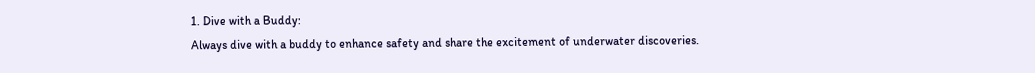1. Dive with a Buddy:
Always dive with a buddy to enhance safety and share the excitement of underwater discoveries.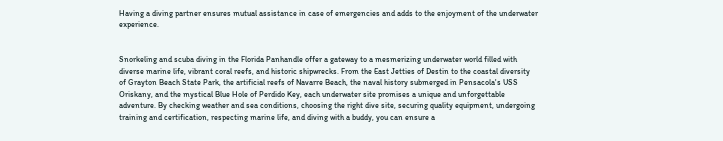Having a diving partner ensures mutual assistance in case of emergencies and adds to the enjoyment of the underwater experience.


Snorkeling and scuba diving in the Florida Panhandle offer a gateway to a mesmerizing underwater world filled with diverse marine life, vibrant coral reefs, and historic shipwrecks. From the East Jetties of Destin to the coastal diversity of Grayton Beach State Park, the artificial reefs of Navarre Beach, the naval history submerged in Pensacola's USS Oriskany, and the mystical Blue Hole of Perdido Key, each underwater site promises a unique and unforgettable adventure. By checking weather and sea conditions, choosing the right dive site, securing quality equipment, undergoing training and certification, respecting marine life, and diving with a buddy, you can ensure a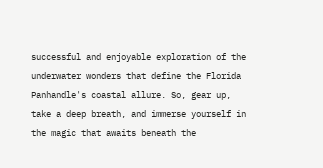successful and enjoyable exploration of the underwater wonders that define the Florida Panhandle's coastal allure. So, gear up, take a deep breath, and immerse yourself in the magic that awaits beneath the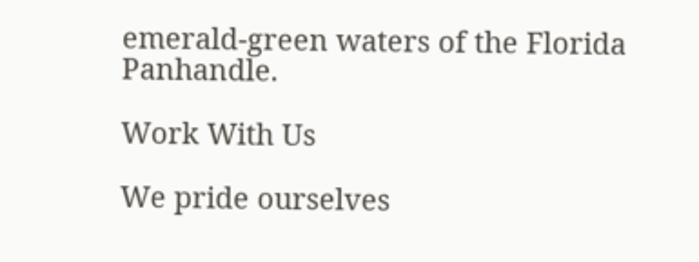emerald-green waters of the Florida Panhandle.

Work With Us

We pride ourselves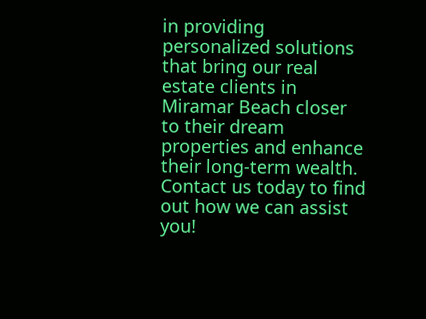in providing personalized solutions that bring our real estate clients in Miramar Beach closer to their dream properties and enhance their long-term wealth. Contact us today to find out how we can assist you!